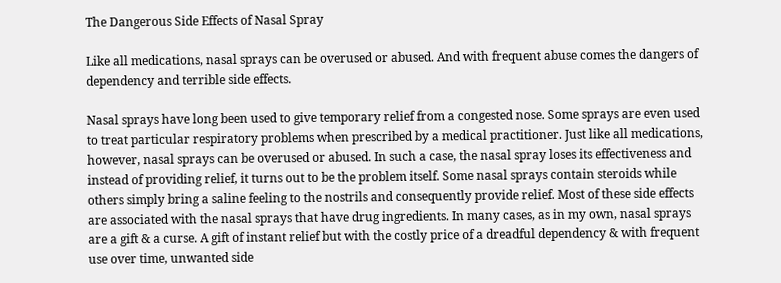The Dangerous Side Effects of Nasal Spray

Like all medications, nasal sprays can be overused or abused. And with frequent abuse comes the dangers of dependency and terrible side effects.

Nasal sprays have long been used to give temporary relief from a congested nose. Some sprays are even used to treat particular respiratory problems when prescribed by a medical practitioner. Just like all medications, however, nasal sprays can be overused or abused. In such a case, the nasal spray loses its effectiveness and instead of providing relief, it turns out to be the problem itself. Some nasal sprays contain steroids while others simply bring a saline feeling to the nostrils and consequently provide relief. Most of these side effects are associated with the nasal sprays that have drug ingredients. In many cases, as in my own, nasal sprays are a gift & a curse. A gift of instant relief but with the costly price of a dreadful dependency & with frequent use over time, unwanted side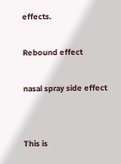effects.

Rebound effect

nasal spray side effect


This is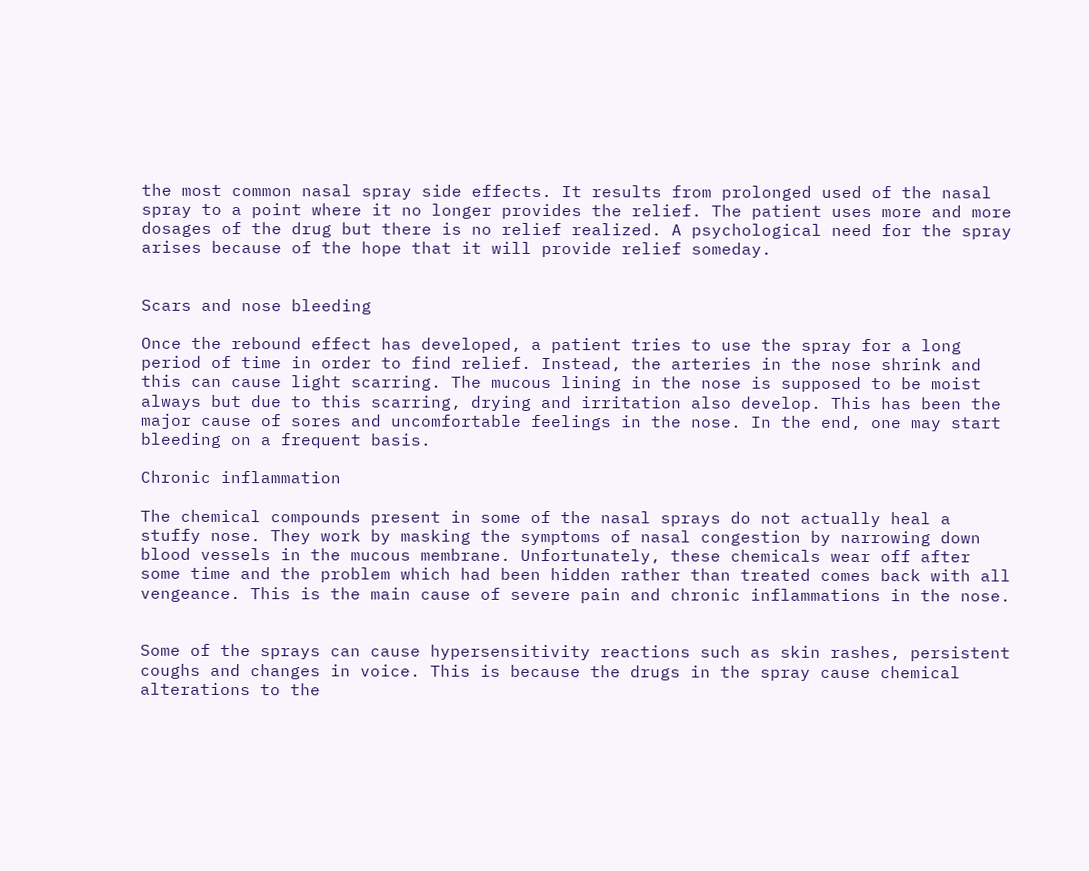the most common nasal spray side effects. It results from prolonged used of the nasal spray to a point where it no longer provides the relief. The patient uses more and more dosages of the drug but there is no relief realized. A psychological need for the spray arises because of the hope that it will provide relief someday.


Scars and nose bleeding

Once the rebound effect has developed, a patient tries to use the spray for a long period of time in order to find relief. Instead, the arteries in the nose shrink and this can cause light scarring. The mucous lining in the nose is supposed to be moist always but due to this scarring, drying and irritation also develop. This has been the major cause of sores and uncomfortable feelings in the nose. In the end, one may start bleeding on a frequent basis.

Chronic inflammation

The chemical compounds present in some of the nasal sprays do not actually heal a stuffy nose. They work by masking the symptoms of nasal congestion by narrowing down blood vessels in the mucous membrane. Unfortunately, these chemicals wear off after some time and the problem which had been hidden rather than treated comes back with all vengeance. This is the main cause of severe pain and chronic inflammations in the nose.


Some of the sprays can cause hypersensitivity reactions such as skin rashes, persistent coughs and changes in voice. This is because the drugs in the spray cause chemical alterations to the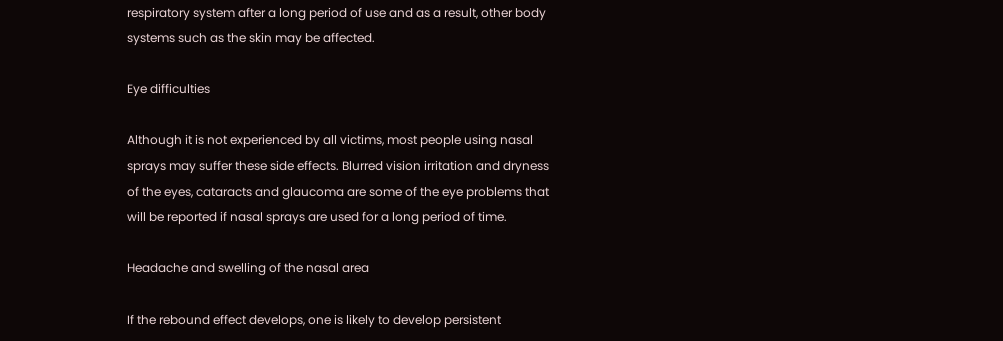respiratory system after a long period of use and as a result, other body systems such as the skin may be affected.

Eye difficulties

Although it is not experienced by all victims, most people using nasal sprays may suffer these side effects. Blurred vision irritation and dryness of the eyes, cataracts and glaucoma are some of the eye problems that will be reported if nasal sprays are used for a long period of time.

Headache and swelling of the nasal area

If the rebound effect develops, one is likely to develop persistent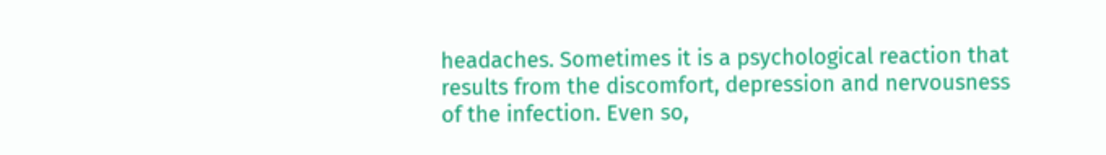headaches. Sometimes it is a psychological reaction that results from the discomfort, depression and nervousness of the infection. Even so,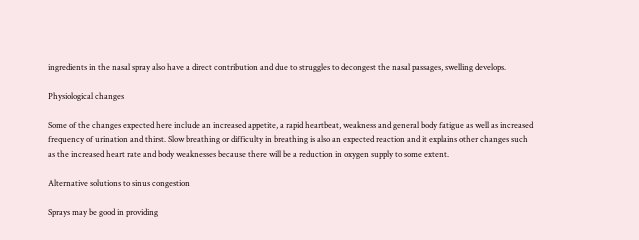ingredients in the nasal spray also have a direct contribution and due to struggles to decongest the nasal passages, swelling develops.

Physiological changes

Some of the changes expected here include an increased appetite, a rapid heartbeat, weakness and general body fatigue as well as increased frequency of urination and thirst. Slow breathing or difficulty in breathing is also an expected reaction and it explains other changes such as the increased heart rate and body weaknesses because there will be a reduction in oxygen supply to some extent.

Alternative solutions to sinus congestion

Sprays may be good in providing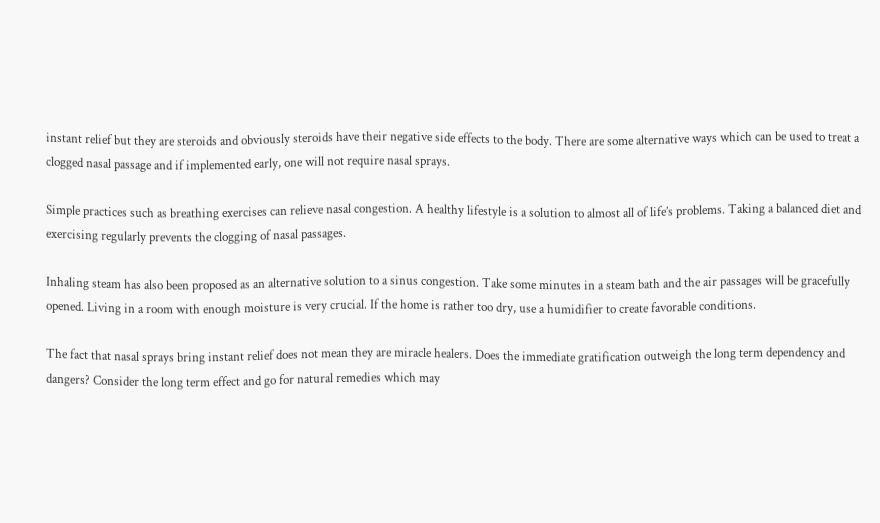instant relief but they are steroids and obviously steroids have their negative side effects to the body. There are some alternative ways which can be used to treat a clogged nasal passage and if implemented early, one will not require nasal sprays.

Simple practices such as breathing exercises can relieve nasal congestion. A healthy lifestyle is a solution to almost all of life’s problems. Taking a balanced diet and exercising regularly prevents the clogging of nasal passages.

Inhaling steam has also been proposed as an alternative solution to a sinus congestion. Take some minutes in a steam bath and the air passages will be gracefully opened. Living in a room with enough moisture is very crucial. If the home is rather too dry, use a humidifier to create favorable conditions.

The fact that nasal sprays bring instant relief does not mean they are miracle healers. Does the immediate gratification outweigh the long term dependency and dangers? Consider the long term effect and go for natural remedies which may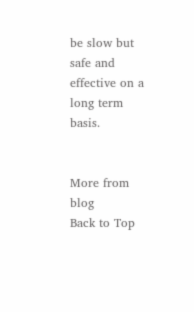be slow but safe and effective on a long term basis.


More from blog
Back to Top